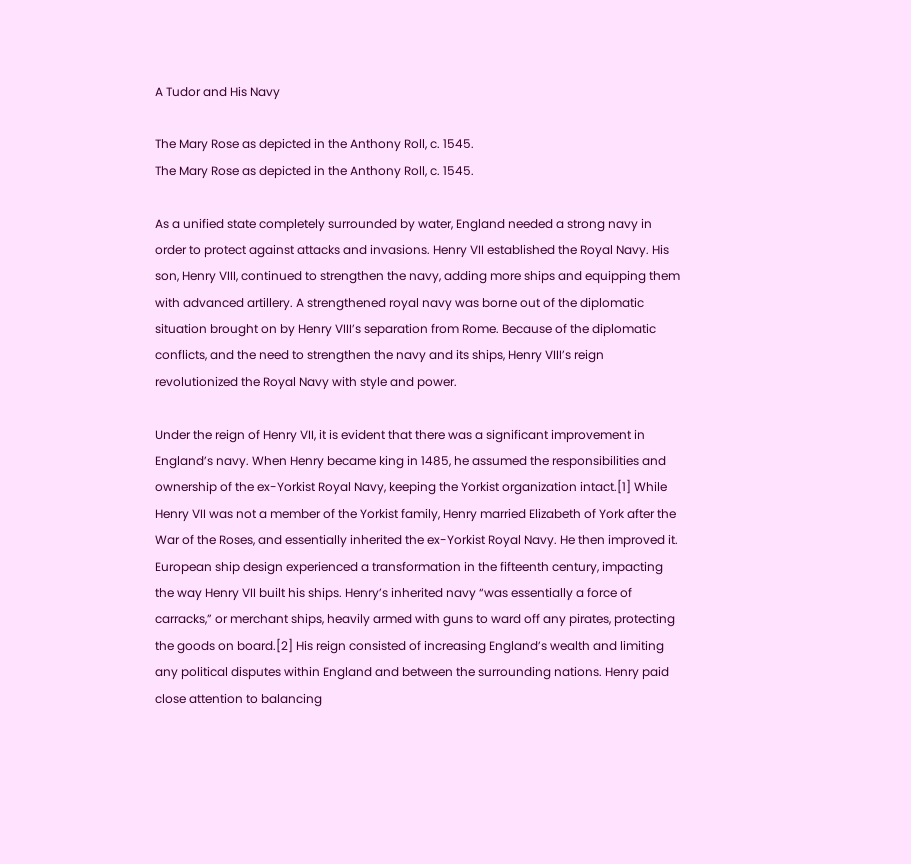A Tudor and His Navy

The Mary Rose as depicted in the Anthony Roll, c. 1545.
The Mary Rose as depicted in the Anthony Roll, c. 1545.

As a unified state completely surrounded by water, England needed a strong navy in order to protect against attacks and invasions. Henry VII established the Royal Navy. His son, Henry VIII, continued to strengthen the navy, adding more ships and equipping them with advanced artillery. A strengthened royal navy was borne out of the diplomatic situation brought on by Henry VIII’s separation from Rome. Because of the diplomatic conflicts, and the need to strengthen the navy and its ships, Henry VIII’s reign revolutionized the Royal Navy with style and power.

Under the reign of Henry VII, it is evident that there was a significant improvement in England’s navy. When Henry became king in 1485, he assumed the responsibilities and ownership of the ex-Yorkist Royal Navy, keeping the Yorkist organization intact.[1] While Henry VII was not a member of the Yorkist family, Henry married Elizabeth of York after the War of the Roses, and essentially inherited the ex-Yorkist Royal Navy. He then improved it. European ship design experienced a transformation in the fifteenth century, impacting the way Henry VII built his ships. Henry’s inherited navy “was essentially a force of carracks,” or merchant ships, heavily armed with guns to ward off any pirates, protecting the goods on board.[2] His reign consisted of increasing England’s wealth and limiting any political disputes within England and between the surrounding nations. Henry paid close attention to balancing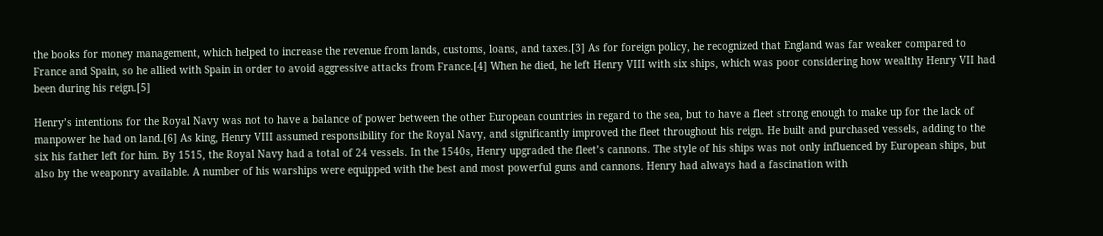the books for money management, which helped to increase the revenue from lands, customs, loans, and taxes.[3] As for foreign policy, he recognized that England was far weaker compared to France and Spain, so he allied with Spain in order to avoid aggressive attacks from France.[4] When he died, he left Henry VIII with six ships, which was poor considering how wealthy Henry VII had been during his reign.[5]

Henry’s intentions for the Royal Navy was not to have a balance of power between the other European countries in regard to the sea, but to have a fleet strong enough to make up for the lack of manpower he had on land.[6] As king, Henry VIII assumed responsibility for the Royal Navy, and significantly improved the fleet throughout his reign. He built and purchased vessels, adding to the six his father left for him. By 1515, the Royal Navy had a total of 24 vessels. In the 1540s, Henry upgraded the fleet’s cannons. The style of his ships was not only influenced by European ships, but also by the weaponry available. A number of his warships were equipped with the best and most powerful guns and cannons. Henry had always had a fascination with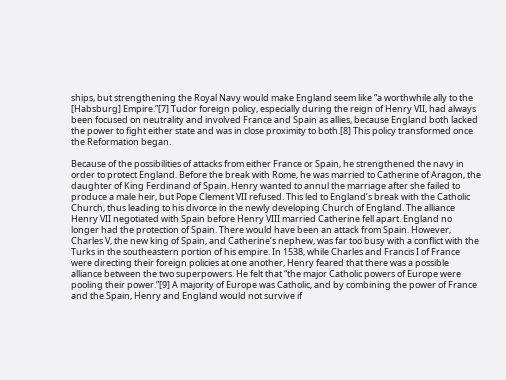ships, but strengthening the Royal Navy would make England seem like “a worthwhile ally to the [Habsburg] Empire.”[7] Tudor foreign policy, especially during the reign of Henry VII, had always been focused on neutrality and involved France and Spain as allies, because England both lacked the power to fight either state and was in close proximity to both.[8] This policy transformed once the Reformation began.

Because of the possibilities of attacks from either France or Spain, he strengthened the navy in order to protect England. Before the break with Rome, he was married to Catherine of Aragon, the daughter of King Ferdinand of Spain. Henry wanted to annul the marriage after she failed to produce a male heir, but Pope Clement VII refused. This led to England’s break with the Catholic Church, thus leading to his divorce in the newly developing Church of England. The alliance Henry VII negotiated with Spain before Henry VIII married Catherine fell apart. England no longer had the protection of Spain. There would have been an attack from Spain. However, Charles V, the new king of Spain, and Catherine’s nephew, was far too busy with a conflict with the Turks in the southeastern portion of his empire. In 1538, while Charles and Francis I of France were directing their foreign policies at one another, Henry feared that there was a possible alliance between the two superpowers. He felt that “the major Catholic powers of Europe were pooling their power.”[9] A majority of Europe was Catholic, and by combining the power of France and the Spain, Henry and England would not survive if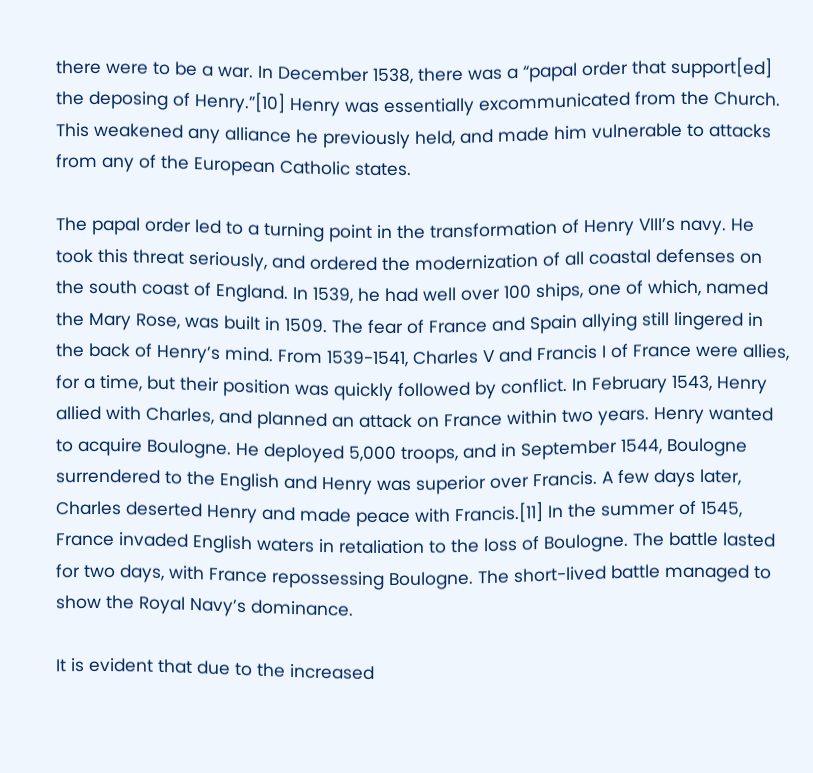there were to be a war. In December 1538, there was a “papal order that support[ed] the deposing of Henry.”[10] Henry was essentially excommunicated from the Church. This weakened any alliance he previously held, and made him vulnerable to attacks from any of the European Catholic states.

The papal order led to a turning point in the transformation of Henry VIII’s navy. He took this threat seriously, and ordered the modernization of all coastal defenses on the south coast of England. In 1539, he had well over 100 ships, one of which, named the Mary Rose, was built in 1509. The fear of France and Spain allying still lingered in the back of Henry’s mind. From 1539-1541, Charles V and Francis I of France were allies, for a time, but their position was quickly followed by conflict. In February 1543, Henry allied with Charles, and planned an attack on France within two years. Henry wanted to acquire Boulogne. He deployed 5,000 troops, and in September 1544, Boulogne surrendered to the English and Henry was superior over Francis. A few days later, Charles deserted Henry and made peace with Francis.[11] In the summer of 1545, France invaded English waters in retaliation to the loss of Boulogne. The battle lasted for two days, with France repossessing Boulogne. The short-lived battle managed to show the Royal Navy’s dominance.

It is evident that due to the increased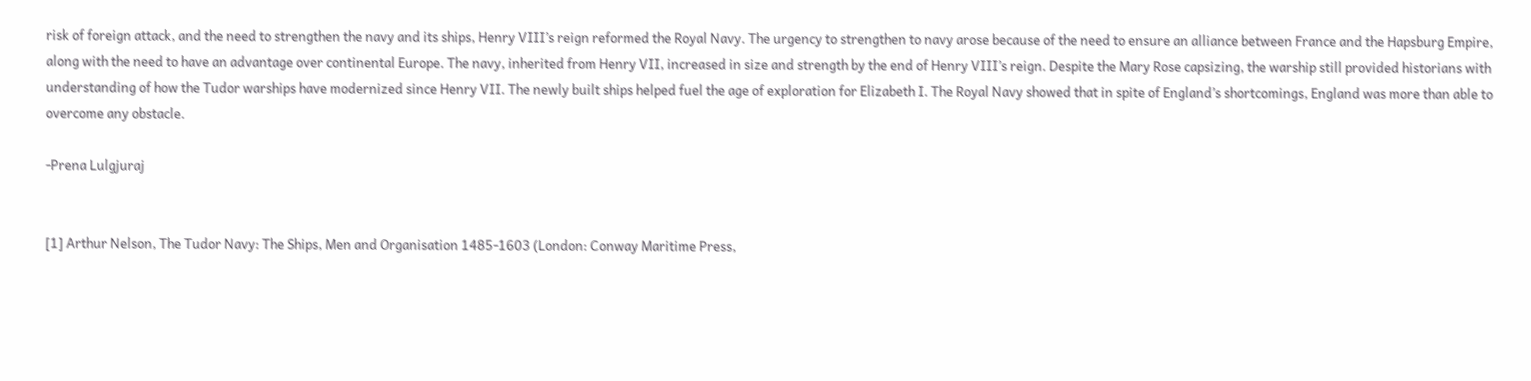risk of foreign attack, and the need to strengthen the navy and its ships, Henry VIII’s reign reformed the Royal Navy. The urgency to strengthen to navy arose because of the need to ensure an alliance between France and the Hapsburg Empire, along with the need to have an advantage over continental Europe. The navy, inherited from Henry VII, increased in size and strength by the end of Henry VIII’s reign. Despite the Mary Rose capsizing, the warship still provided historians with understanding of how the Tudor warships have modernized since Henry VII. The newly built ships helped fuel the age of exploration for Elizabeth I. The Royal Navy showed that in spite of England’s shortcomings, England was more than able to overcome any obstacle.

-Prena Lulgjuraj


[1] Arthur Nelson, The Tudor Navy: The Ships, Men and Organisation 1485-1603 (London: Conway Maritime Press,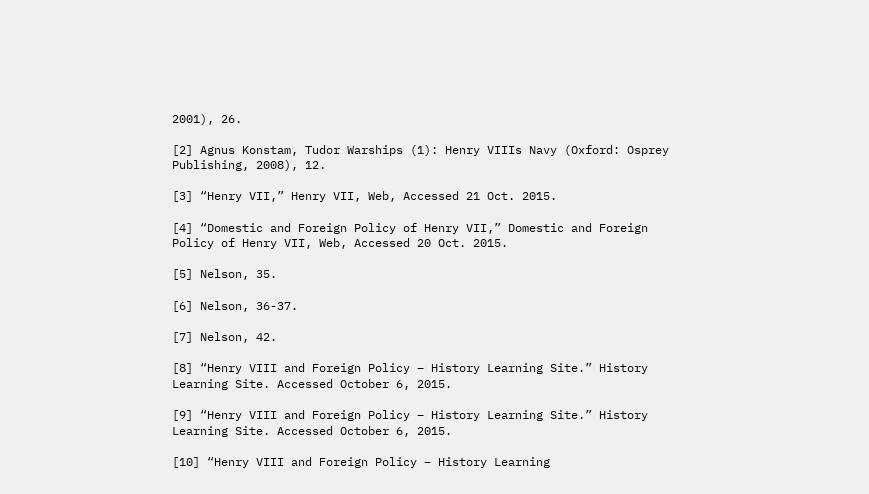2001), 26.

[2] Agnus Konstam, Tudor Warships (1): Henry VIIIs Navy (Oxford: Osprey Publishing, 2008), 12.

[3] “Henry VII,” Henry VII, Web, Accessed 21 Oct. 2015.

[4] “Domestic and Foreign Policy of Henry VII,” Domestic and Foreign Policy of Henry VII, Web, Accessed 20 Oct. 2015.

[5] Nelson, 35.

[6] Nelson, 36-37.

[7] Nelson, 42.

[8] “Henry VIII and Foreign Policy – History Learning Site.” History Learning Site. Accessed October 6, 2015.

[9] “Henry VIII and Foreign Policy – History Learning Site.” History Learning Site. Accessed October 6, 2015.

[10] “Henry VIII and Foreign Policy – History Learning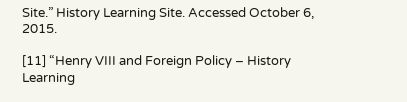Site.” History Learning Site. Accessed October 6, 2015.

[11] “Henry VIII and Foreign Policy – History Learning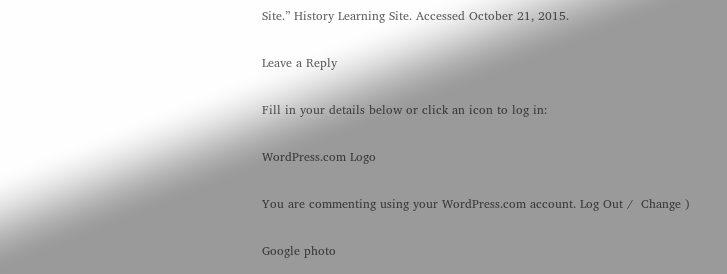Site.” History Learning Site. Accessed October 21, 2015.

Leave a Reply

Fill in your details below or click an icon to log in:

WordPress.com Logo

You are commenting using your WordPress.com account. Log Out /  Change )

Google photo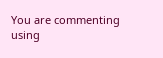You are commenting using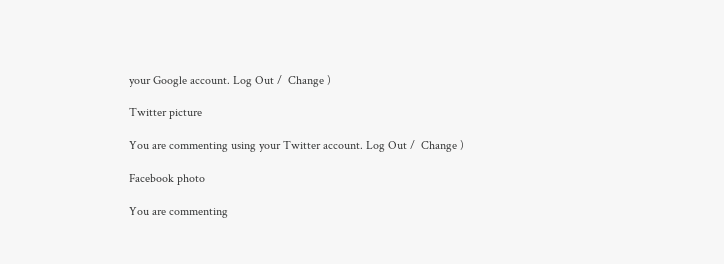your Google account. Log Out /  Change )

Twitter picture

You are commenting using your Twitter account. Log Out /  Change )

Facebook photo

You are commenting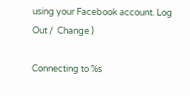using your Facebook account. Log Out /  Change )

Connecting to %s